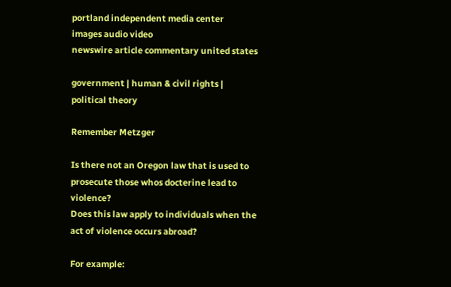portland independent media center
images audio video
newswire article commentary united states

government | human & civil rights | political theory

Remember Metzger

Is there not an Oregon law that is used to prosecute those whos docterine lead to violence?
Does this law apply to individuals when the act of violence occurs abroad?

For example: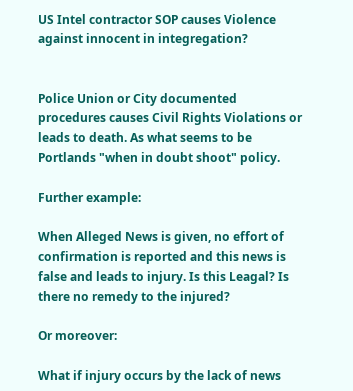US Intel contractor SOP causes Violence against innocent in integregation?


Police Union or City documented procedures causes Civil Rights Violations or leads to death. As what seems to be Portlands "when in doubt shoot" policy.

Further example:

When Alleged News is given, no effort of confirmation is reported and this news is false and leads to injury. Is this Leagal? Is there no remedy to the injured?

Or moreover:

What if injury occurs by the lack of news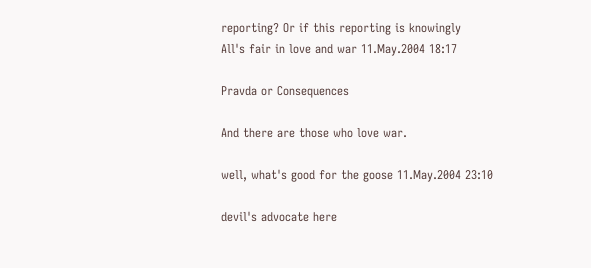reporting? Or if this reporting is knowingly
All's fair in love and war 11.May.2004 18:17

Pravda or Consequences

And there are those who love war.

well, what's good for the goose 11.May.2004 23:10

devil's advocate here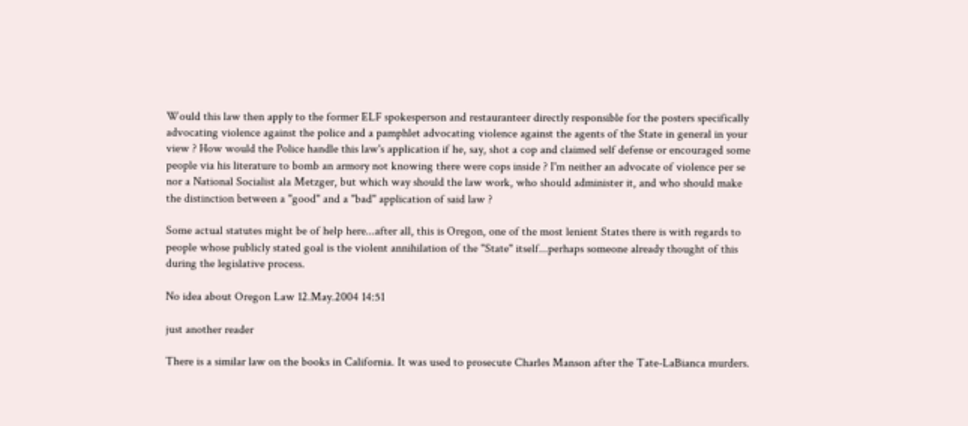Would this law then apply to the former ELF spokesperson and restauranteer directly responsible for the posters specifically advocating violence against the police and a pamphlet advocating violence against the agents of the State in general in your view ? How would the Police handle this law's application if he, say, shot a cop and claimed self defense or encouraged some people via his literature to bomb an armory not knowing there were cops inside ? I'm neither an advocate of violence per se nor a National Socialist ala Metzger, but which way should the law work, who should administer it, and who should make the distinction between a "good" and a "bad" application of said law ?

Some actual statutes might be of help here...after all, this is Oregon, one of the most lenient States there is with regards to people whose publicly stated goal is the violent annihilation of the "State" itself...perhaps someone already thought of this during the legislative process.

No idea about Oregon Law 12.May.2004 14:51

just another reader

There is a similar law on the books in California. It was used to prosecute Charles Manson after the Tate-LaBianca murders.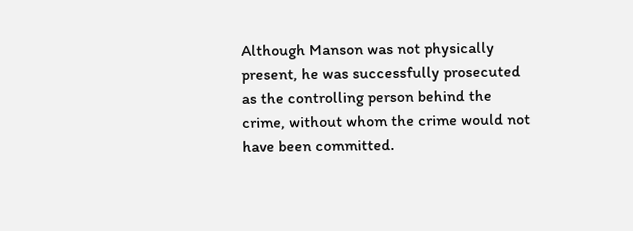Although Manson was not physically present, he was successfully prosecuted as the controlling person behind the crime, without whom the crime would not have been committed.